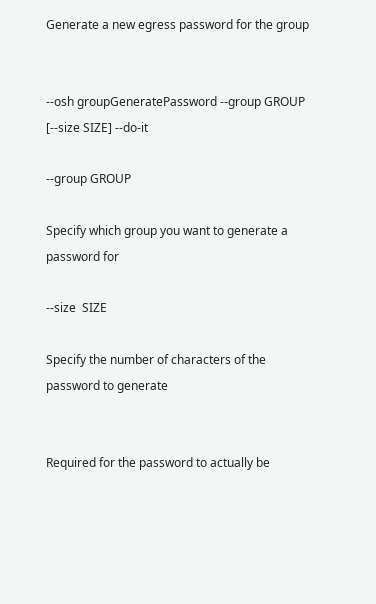Generate a new egress password for the group


--osh groupGeneratePassword --group GROUP [--size SIZE] --do-it

--group GROUP

Specify which group you want to generate a password for

--size  SIZE

Specify the number of characters of the password to generate


Required for the password to actually be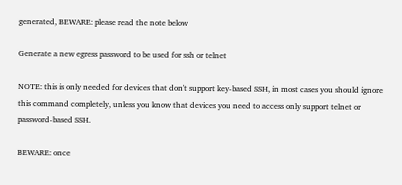generated, BEWARE: please read the note below

Generate a new egress password to be used for ssh or telnet

NOTE: this is only needed for devices that don't support key-based SSH, in most cases you should ignore this command completely, unless you know that devices you need to access only support telnet or password-based SSH.

BEWARE: once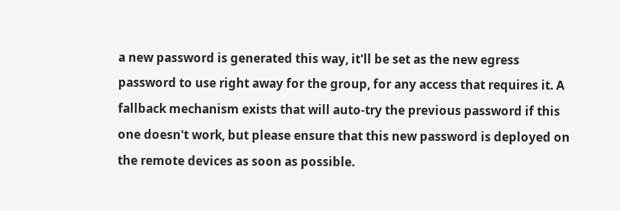a new password is generated this way, it'll be set as the new egress password to use right away for the group, for any access that requires it. A fallback mechanism exists that will auto-try the previous password if this one doesn't work, but please ensure that this new password is deployed on the remote devices as soon as possible.